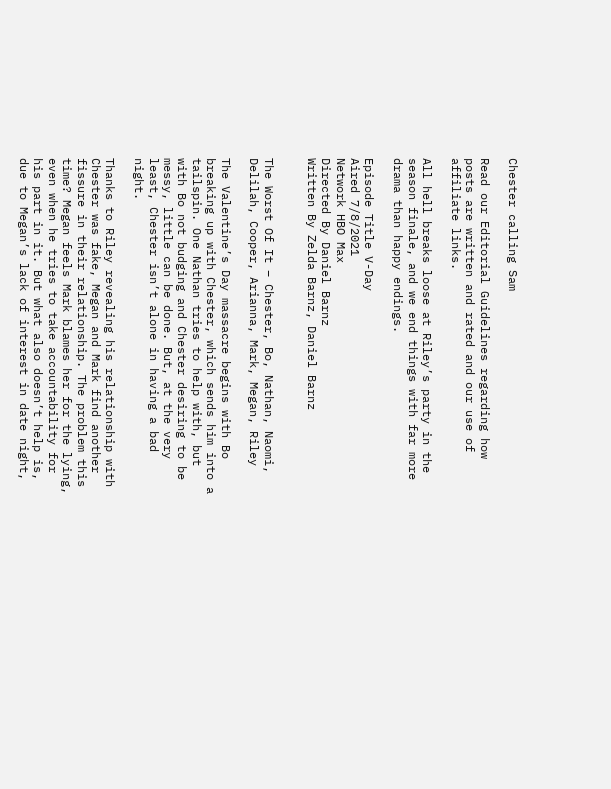Chester calling Sam

Read our Editorial Guidelines regarding how posts are written and rated and our use of affiliate links.

All hell breaks loose at Riley’s party in the season finale, and we end things with far more drama than happy endings.

Episode Title V-Day
Aired 7/8/2021
Network HBO Max
Directed By Daniel Barnz
Written By Zelda Barnz, Daniel Barnz


The Worst Of It – Chester, Bo, Nathan, Naomi, Delilah, Cooper, Arianna, Mark, Megan, Riley

The Valentine’s Day massacre begins with Bo breaking up with Chester, which sends him into a tailspin. One Nathan tries to help with, but with Bo not budging and Chester desiring to be messy, little can be done. But, at the very least, Chester isn’t alone in having a bad night.

Thanks to Riley revealing his relationship with Chester was fake, Megan and Mark find another fissure in their relationship. The problem this time? Megan feels Mark blames her for the lying, even when he tries to take accountability for his part in it. But what also doesn’t help is, due to Megan’s lack of interest in date night,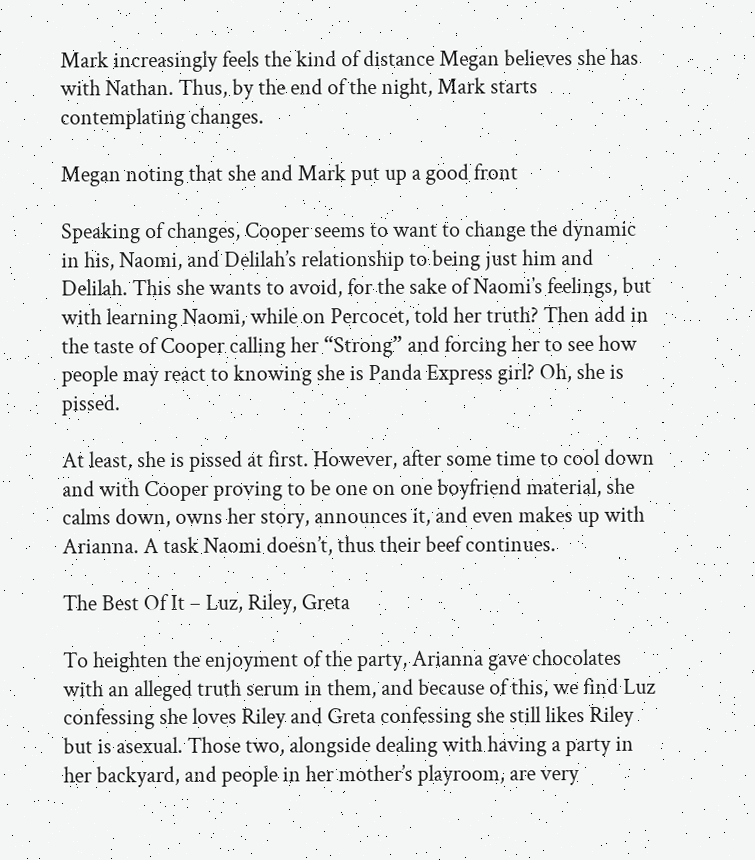Mark increasingly feels the kind of distance Megan believes she has with Nathan. Thus, by the end of the night, Mark starts contemplating changes.

Megan noting that she and Mark put up a good front

Speaking of changes, Cooper seems to want to change the dynamic in his, Naomi, and Delilah’s relationship to being just him and Delilah. This she wants to avoid, for the sake of Naomi’s feelings, but with learning Naomi, while on Percocet, told her truth? Then add in the taste of Cooper calling her “Strong” and forcing her to see how people may react to knowing she is Panda Express girl? Oh, she is pissed.

At least, she is pissed at first. However, after some time to cool down and with Cooper proving to be one on one boyfriend material, she calms down, owns her story, announces it, and even makes up with Arianna. A task Naomi doesn’t, thus their beef continues.

The Best Of It – Luz, Riley, Greta

To heighten the enjoyment of the party, Arianna gave chocolates with an alleged truth serum in them, and because of this, we find Luz confessing she loves Riley and Greta confessing she still likes Riley but is asexual. Those two, alongside dealing with having a party in her backyard, and people in her mother’s playroom, are very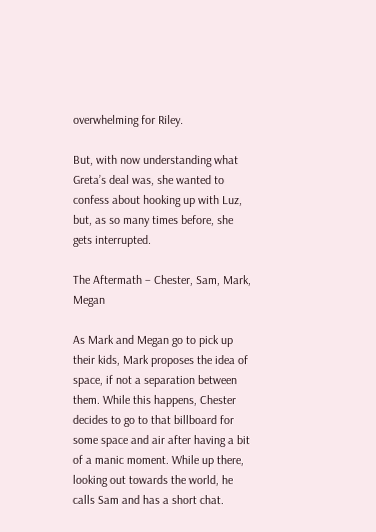overwhelming for Riley.

But, with now understanding what Greta’s deal was, she wanted to confess about hooking up with Luz, but, as so many times before, she gets interrupted.

The Aftermath – Chester, Sam, Mark, Megan

As Mark and Megan go to pick up their kids, Mark proposes the idea of space, if not a separation between them. While this happens, Chester decides to go to that billboard for some space and air after having a bit of a manic moment. While up there, looking out towards the world, he calls Sam and has a short chat.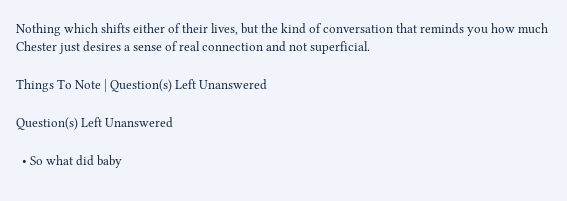Nothing which shifts either of their lives, but the kind of conversation that reminds you how much Chester just desires a sense of real connection and not superficial.

Things To Note | Question(s) Left Unanswered

Question(s) Left Unanswered

  • So what did baby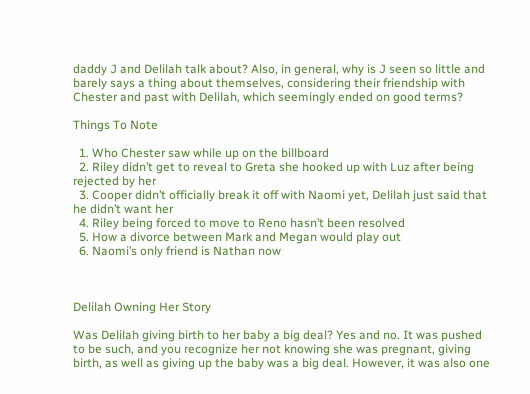daddy J and Delilah talk about? Also, in general, why is J seen so little and barely says a thing about themselves, considering their friendship with Chester and past with Delilah, which seemingly ended on good terms?

Things To Note

  1. Who Chester saw while up on the billboard
  2. Riley didn’t get to reveal to Greta she hooked up with Luz after being rejected by her
  3. Cooper didn’t officially break it off with Naomi yet, Delilah just said that he didn’t want her
  4. Riley being forced to move to Reno hasn’t been resolved
  5. How a divorce between Mark and Megan would play out
  6. Naomi’s only friend is Nathan now



Delilah Owning Her Story

Was Delilah giving birth to her baby a big deal? Yes and no. It was pushed to be such, and you recognize her not knowing she was pregnant, giving birth, as well as giving up the baby was a big deal. However, it was also one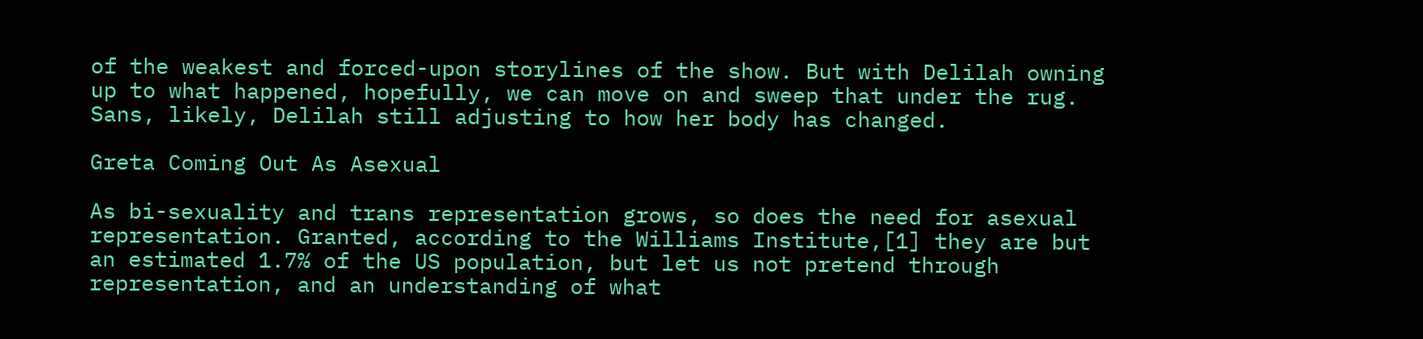of the weakest and forced-upon storylines of the show. But with Delilah owning up to what happened, hopefully, we can move on and sweep that under the rug. Sans, likely, Delilah still adjusting to how her body has changed.

Greta Coming Out As Asexual

As bi-sexuality and trans representation grows, so does the need for asexual representation. Granted, according to the Williams Institute,[1] they are but an estimated 1.7% of the US population, but let us not pretend through representation, and an understanding of what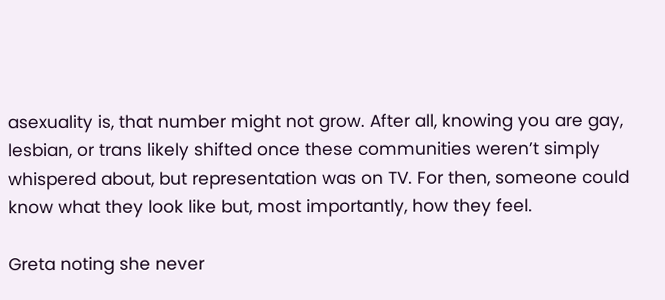asexuality is, that number might not grow. After all, knowing you are gay, lesbian, or trans likely shifted once these communities weren’t simply whispered about, but representation was on TV. For then, someone could know what they look like but, most importantly, how they feel.

Greta noting she never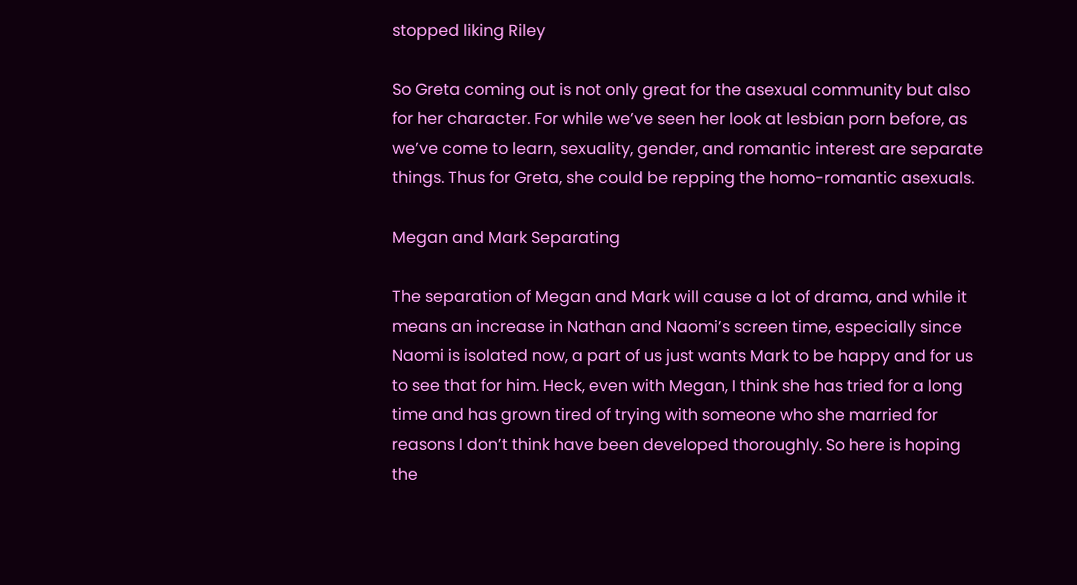stopped liking Riley

So Greta coming out is not only great for the asexual community but also for her character. For while we’ve seen her look at lesbian porn before, as we’ve come to learn, sexuality, gender, and romantic interest are separate things. Thus for Greta, she could be repping the homo-romantic asexuals.

Megan and Mark Separating

The separation of Megan and Mark will cause a lot of drama, and while it means an increase in Nathan and Naomi’s screen time, especially since Naomi is isolated now, a part of us just wants Mark to be happy and for us to see that for him. Heck, even with Megan, I think she has tried for a long time and has grown tired of trying with someone who she married for reasons I don’t think have been developed thoroughly. So here is hoping the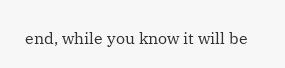end, while you know it will be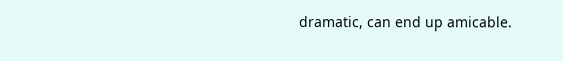dramatic, can end up amicable.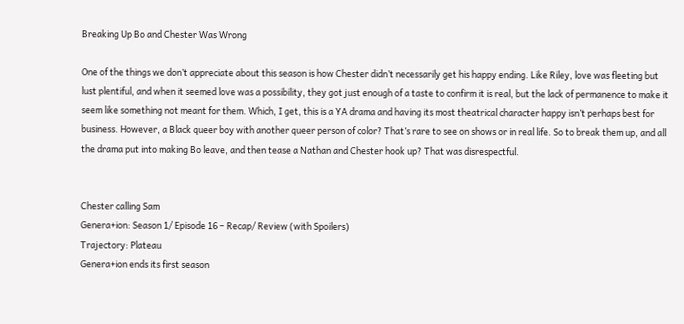Breaking Up Bo and Chester Was Wrong

One of the things we don’t appreciate about this season is how Chester didn’t necessarily get his happy ending. Like Riley, love was fleeting but lust plentiful, and when it seemed love was a possibility, they got just enough of a taste to confirm it is real, but the lack of permanence to make it seem like something not meant for them. Which, I get, this is a YA drama and having its most theatrical character happy isn’t perhaps best for business. However, a Black queer boy with another queer person of color? That’s rare to see on shows or in real life. So to break them up, and all the drama put into making Bo leave, and then tease a Nathan and Chester hook up? That was disrespectful.


Chester calling Sam
Genera+ion: Season 1/ Episode 16 – Recap/ Review (with Spoilers)
Trajectory: Plateau
Genera+ion ends its first season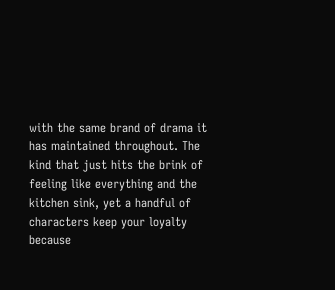with the same brand of drama it has maintained throughout. The kind that just hits the brink of feeling like everything and the kitchen sink, yet a handful of characters keep your loyalty because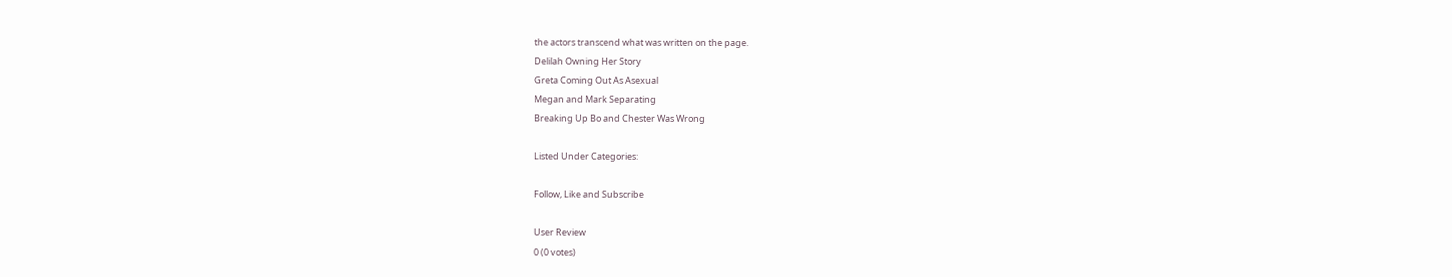the actors transcend what was written on the page.
Delilah Owning Her Story
Greta Coming Out As Asexual
Megan and Mark Separating
Breaking Up Bo and Chester Was Wrong

Listed Under Categories:

Follow, Like and Subscribe

User Review
0 (0 votes)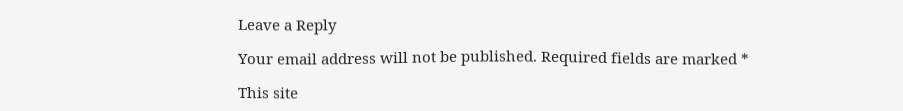Leave a Reply

Your email address will not be published. Required fields are marked *

This site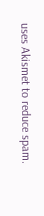uses Akismet to reduce spam.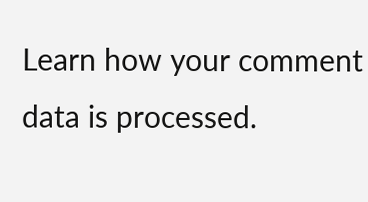Learn how your comment data is processed.